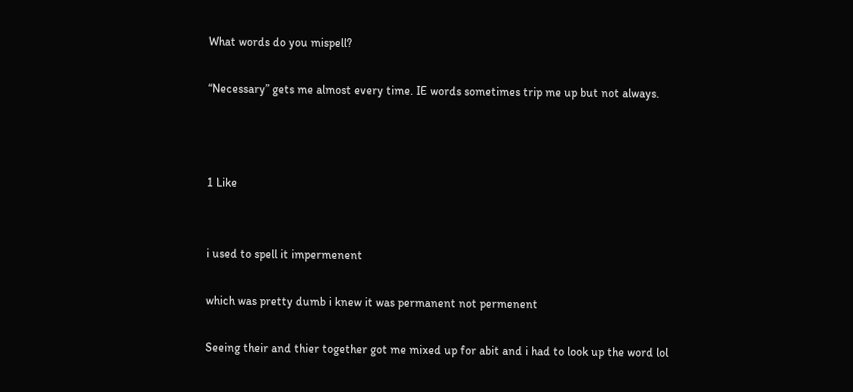What words do you mispell?

“Necessary” gets me almost every time. IE words sometimes trip me up but not always.



1 Like


i used to spell it impermenent

which was pretty dumb i knew it was permanent not permenent

Seeing their and thier together got me mixed up for abit and i had to look up the word lol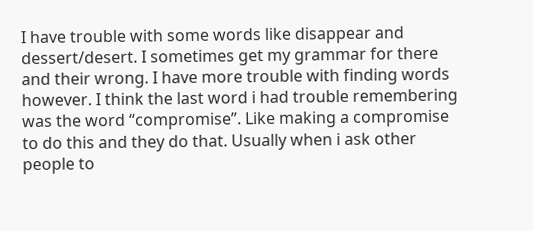I have trouble with some words like disappear and dessert/desert. I sometimes get my grammar for there and their wrong. I have more trouble with finding words however. I think the last word i had trouble remembering was the word “compromise”. Like making a compromise to do this and they do that. Usually when i ask other people to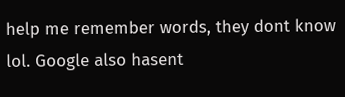help me remember words, they dont know lol. Google also hasent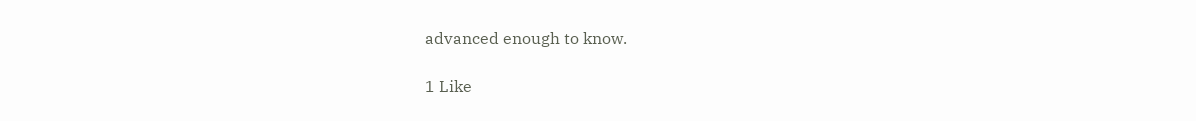advanced enough to know.

1 Like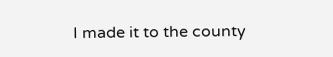I made it to the county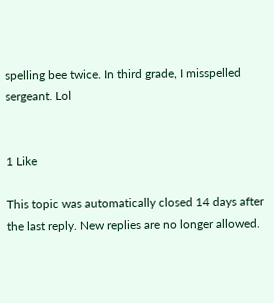spelling bee twice. In third grade, I misspelled sergeant. Lol


1 Like

This topic was automatically closed 14 days after the last reply. New replies are no longer allowed.